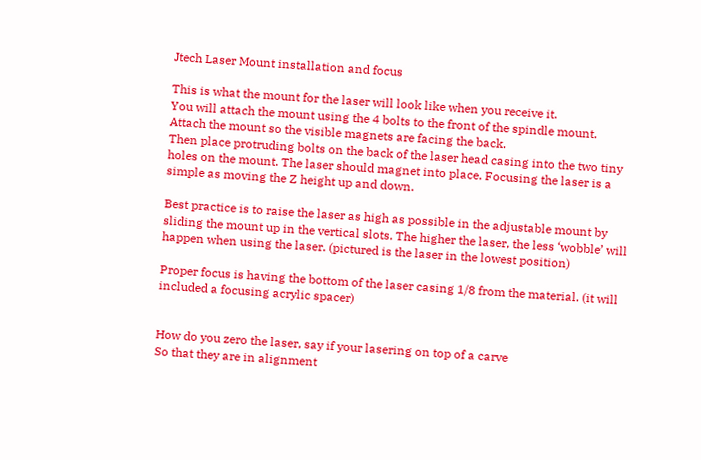Jtech Laser Mount installation and focus

This is what the mount for the laser will look like when you receive it.
You will attach the mount using the 4 bolts to the front of the spindle mount.
Attach the mount so the visible magnets are facing the back.
Then place protruding bolts on the back of the laser head casing into the two tiny holes on the mount. The laser should magnet into place. Focusing the laser is a simple as moving the Z height up and down.

Best practice is to raise the laser as high as possible in the adjustable mount by sliding the mount up in the vertical slots. The higher the laser, the less ‘wobble’ will happen when using the laser. (pictured is the laser in the lowest position)

Proper focus is having the bottom of the laser casing 1/8 from the material. (it will included a focusing acrylic spacer)


How do you zero the laser, say if your lasering on top of a carve
So that they are in alignment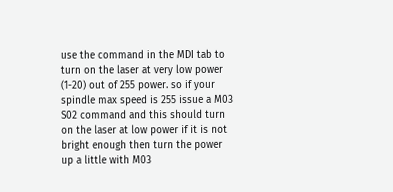use the command in the MDI tab to turn on the laser at very low power (1-20) out of 255 power. so if your spindle max speed is 255 issue a M03 S02 command and this should turn on the laser at low power if it is not bright enough then turn the power up a little with M03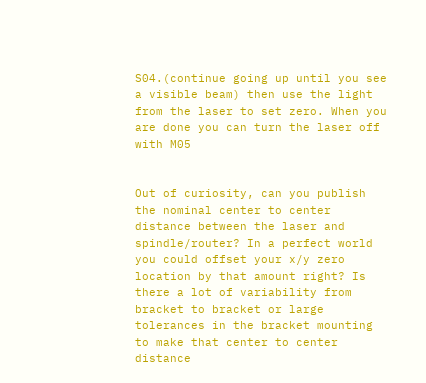S04.(continue going up until you see a visible beam) then use the light from the laser to set zero. When you are done you can turn the laser off with M05


Out of curiosity, can you publish the nominal center to center distance between the laser and spindle/router? In a perfect world you could offset your x/y zero location by that amount right? Is there a lot of variability from bracket to bracket or large tolerances in the bracket mounting to make that center to center distance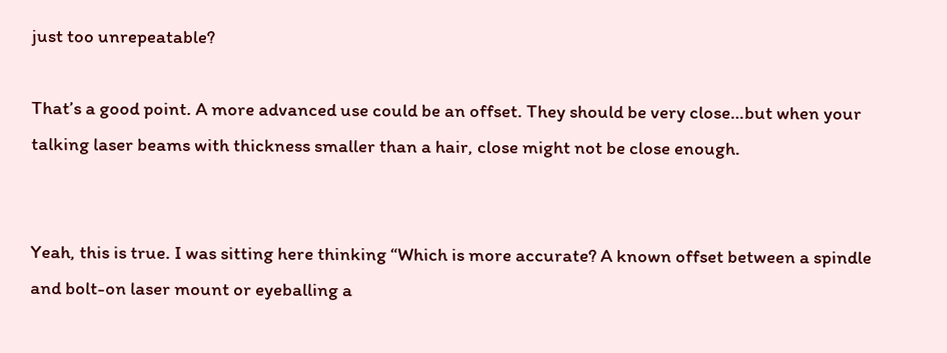just too unrepeatable?

That’s a good point. A more advanced use could be an offset. They should be very close…but when your talking laser beams with thickness smaller than a hair, close might not be close enough.


Yeah, this is true. I was sitting here thinking “Which is more accurate? A known offset between a spindle and bolt-on laser mount or eyeballing a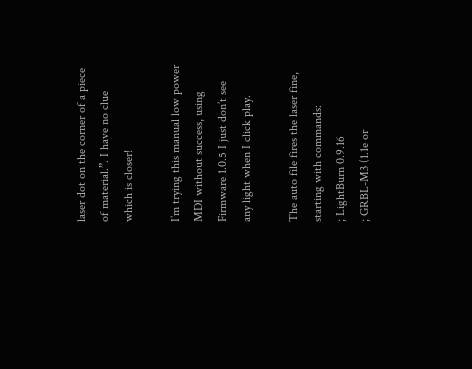laser dot on the corner of a piece of material.”. I have no clue which is closer!

I’m trying this manual low power MDI without success, using Firmware 1.0.5 I just don’t see any light when I click play.

The auto file fires the laser fine, starting with commands:
; LightBurn 0.9.16
; GRBL-M3 (1.1e or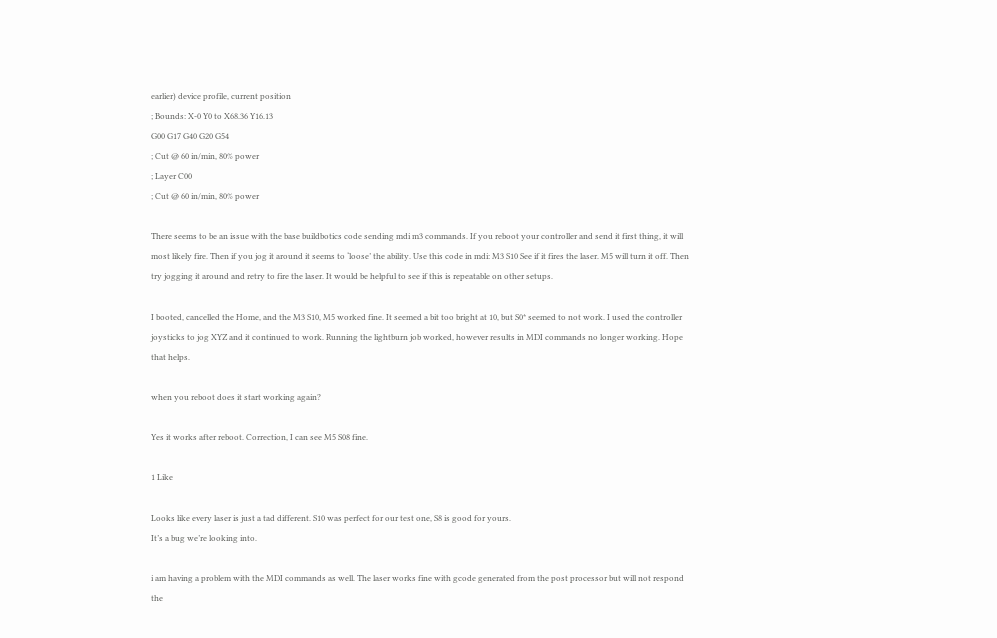earlier) device profile, current position
; Bounds: X-0 Y0 to X68.36 Y16.13
G00 G17 G40 G20 G54
; Cut @ 60 in/min, 80% power
; Layer C00
; Cut @ 60 in/min, 80% power

There seems to be an issue with the base buildbotics code sending mdi m3 commands. If you reboot your controller and send it first thing, it will most likely fire. Then if you jog it around it seems to ‘loose’ the ability. Use this code in mdi: M3 S10 See if it fires the laser. M5 will turn it off. Then try jogging it around and retry to fire the laser. It would be helpful to see if this is repeatable on other setups.

I booted, cancelled the Home, and the M3 S10, M5 worked fine. It seemed a bit too bright at 10, but S0* seemed to not work. I used the controller joysticks to jog XYZ and it continued to work. Running the lightburn job worked, however results in MDI commands no longer working. Hope that helps.

when you reboot does it start working again?

Yes it works after reboot. Correction, I can see M5 S08 fine.

1 Like

Looks like every laser is just a tad different. S10 was perfect for our test one, S8 is good for yours.
It’s a bug we’re looking into.

i am having a problem with the MDI commands as well. The laser works fine with gcode generated from the post processor but will not respond the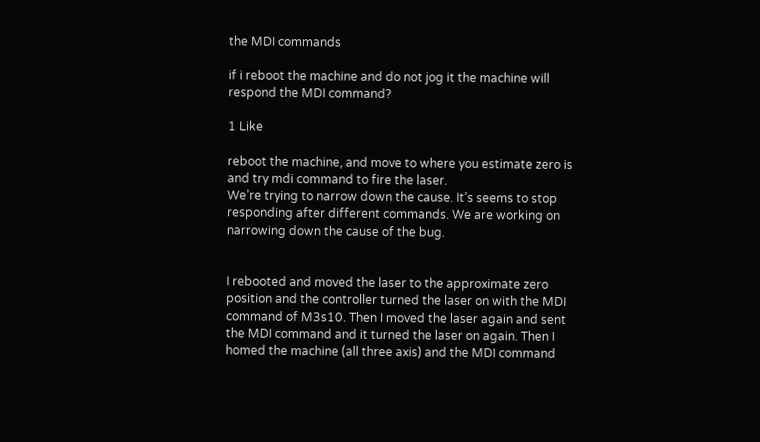the MDI commands

if i reboot the machine and do not jog it the machine will respond the MDI command?

1 Like

reboot the machine, and move to where you estimate zero is and try mdi command to fire the laser.
We’re trying to narrow down the cause. It’s seems to stop responding after different commands. We are working on narrowing down the cause of the bug.


I rebooted and moved the laser to the approximate zero position and the controller turned the laser on with the MDI command of M3s10. Then I moved the laser again and sent the MDI command and it turned the laser on again. Then I homed the machine (all three axis) and the MDI command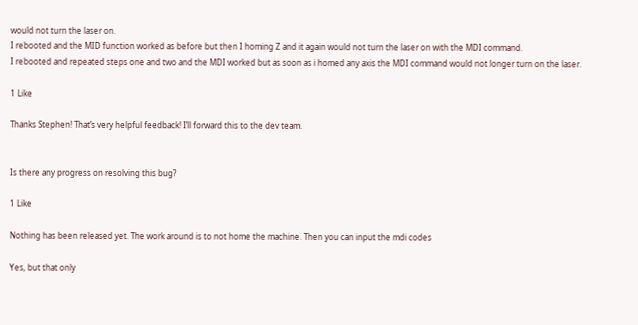would not turn the laser on.
I rebooted and the MID function worked as before but then I homing Z and it again would not turn the laser on with the MDI command.
I rebooted and repeated steps one and two and the MDI worked but as soon as i homed any axis the MDI command would not longer turn on the laser.

1 Like

Thanks Stephen! That’s very helpful feedback! I’ll forward this to the dev team.


Is there any progress on resolving this bug?

1 Like

Nothing has been released yet. The work around is to not home the machine. Then you can input the mdi codes

Yes, but that only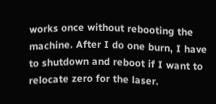works once without rebooting the machine. After I do one burn, I have to shutdown and reboot if I want to relocate zero for the laser.